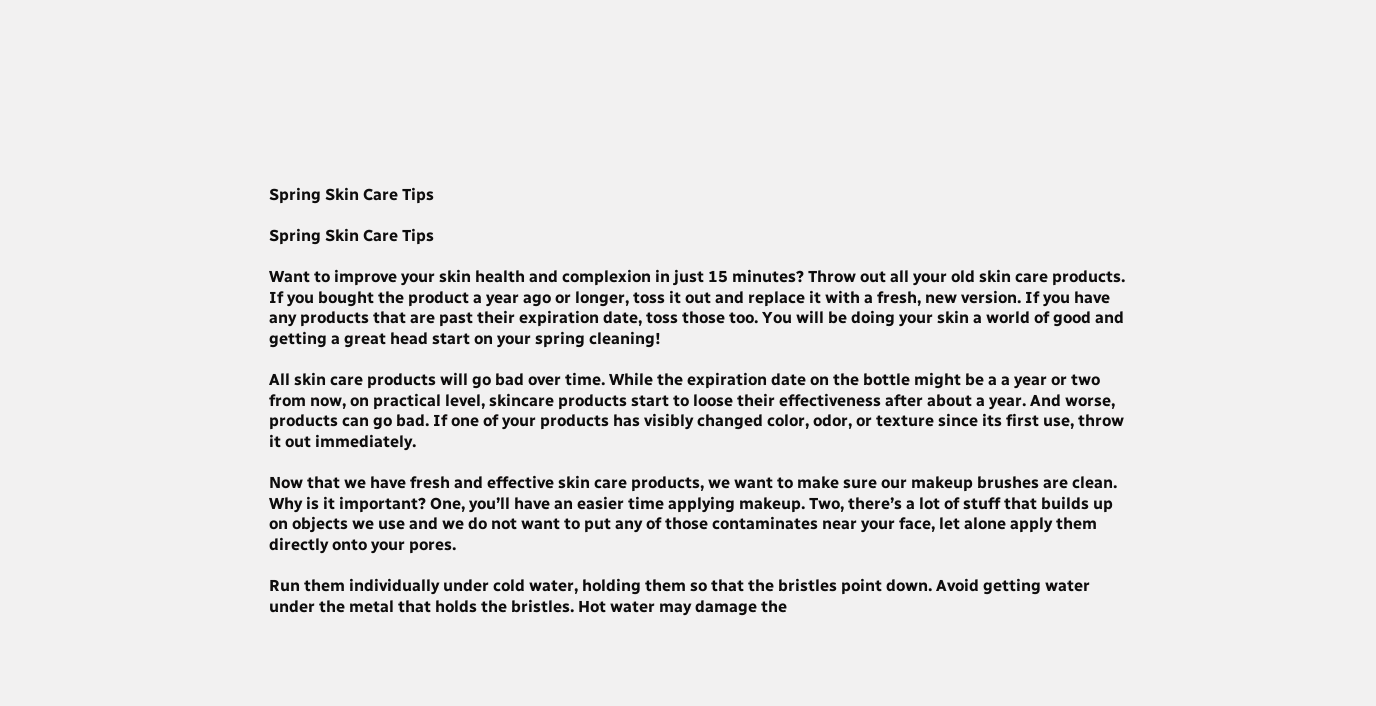Spring Skin Care Tips

Spring Skin Care Tips

Want to improve your skin health and complexion in just 15 minutes? Throw out all your old skin care products. If you bought the product a year ago or longer, toss it out and replace it with a fresh, new version. If you have any products that are past their expiration date, toss those too. You will be doing your skin a world of good and getting a great head start on your spring cleaning!

All skin care products will go bad over time. While the expiration date on the bottle might be a a year or two from now, on practical level, skincare products start to loose their effectiveness after about a year. And worse, products can go bad. If one of your products has visibly changed color, odor, or texture since its first use, throw it out immediately.

Now that we have fresh and effective skin care products, we want to make sure our makeup brushes are clean. Why is it important? One, you’ll have an easier time applying makeup. Two, there’s a lot of stuff that builds up on objects we use and we do not want to put any of those contaminates near your face, let alone apply them directly onto your pores.

Run them individually under cold water, holding them so that the bristles point down. Avoid getting water under the metal that holds the bristles. Hot water may damage the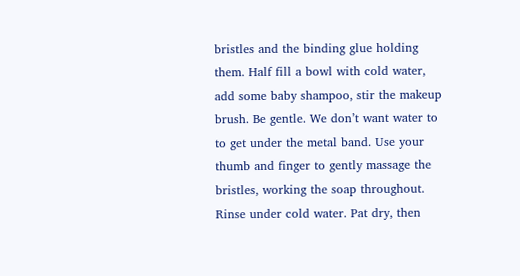bristles and the binding glue holding them. Half fill a bowl with cold water, add some baby shampoo, stir the makeup brush. Be gentle. We don’t want water to to get under the metal band. Use your thumb and finger to gently massage the bristles, working the soap throughout. Rinse under cold water. Pat dry, then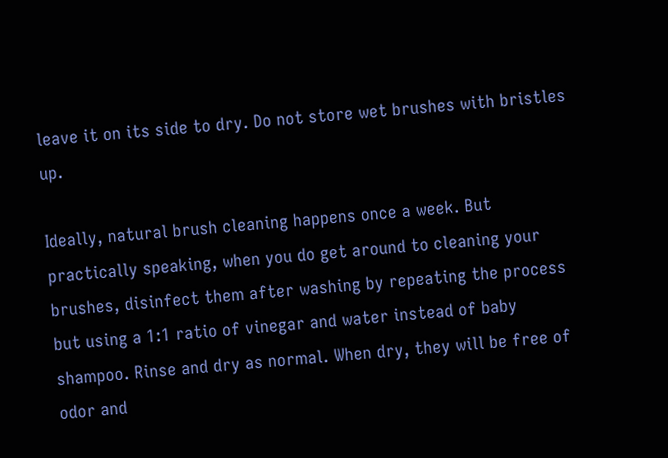leave it on its side to dry. Do not store wet brushes with bristles up.

Ideally, natural brush cleaning happens once a week. But practically speaking, when you do get around to cleaning your brushes, disinfect them after washing by repeating the process but using a 1:1 ratio of vinegar and water instead of baby shampoo. Rinse and dry as normal. When dry, they will be free of odor and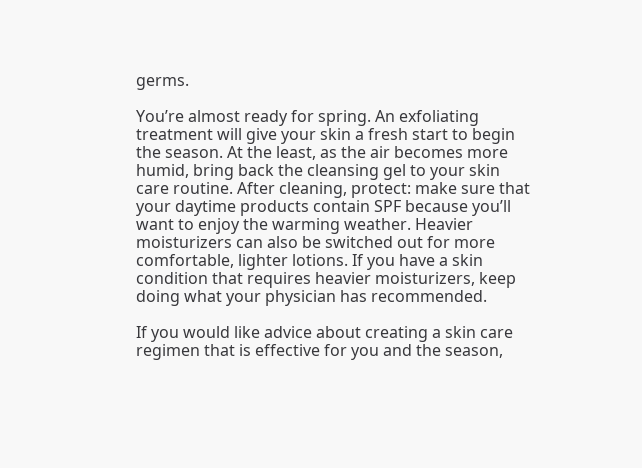germs.

You’re almost ready for spring. An exfoliating treatment will give your skin a fresh start to begin the season. At the least, as the air becomes more humid, bring back the cleansing gel to your skin care routine. After cleaning, protect: make sure that your daytime products contain SPF because you’ll want to enjoy the warming weather. Heavier moisturizers can also be switched out for more comfortable, lighter lotions. If you have a skin condition that requires heavier moisturizers, keep doing what your physician has recommended.

If you would like advice about creating a skin care regimen that is effective for you and the season,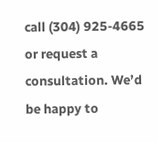call (304) 925-4665 or request a consultation. We’d be happy to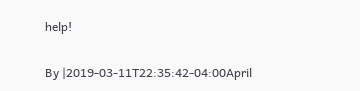help!

By |2019-03-11T22:35:42-04:00April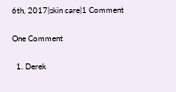6th, 2017|skin care|1 Comment

One Comment

  1. Derek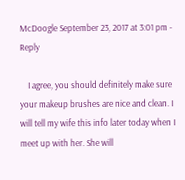McDoogle September 23, 2017 at 3:01 pm - Reply

    I agree, you should definitely make sure your makeup brushes are nice and clean. I will tell my wife this info later today when I meet up with her. She will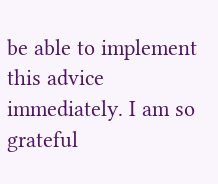be able to implement this advice immediately. I am so grateful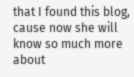that I found this blog, cause now she will know so much more about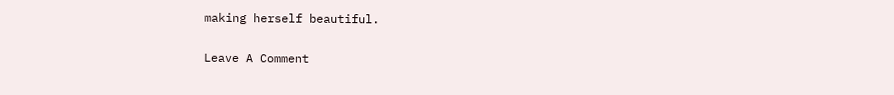making herself beautiful.

Leave A Comment